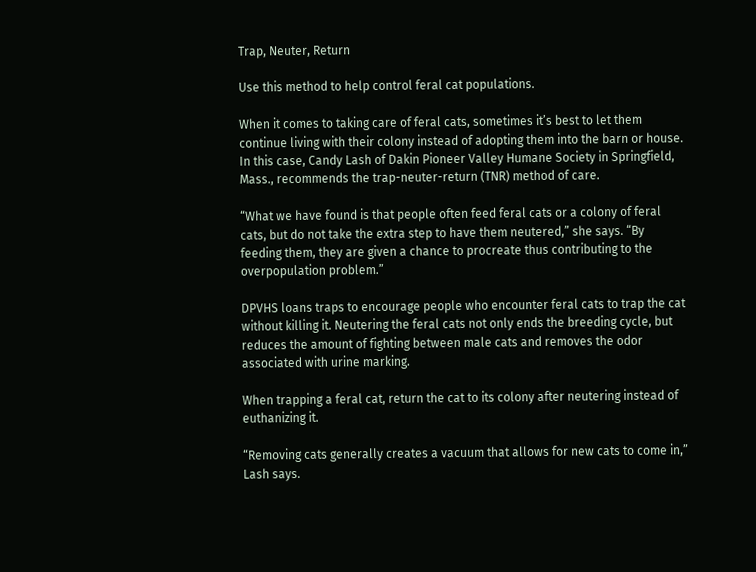Trap, Neuter, Return

Use this method to help control feral cat populations.

When it comes to taking care of feral cats, sometimes it’s best to let them continue living with their colony instead of adopting them into the barn or house. In this case, Candy Lash of Dakin Pioneer Valley Humane Society in Springfield, Mass., recommends the trap-neuter-return (TNR) method of care.

“What we have found is that people often feed feral cats or a colony of feral cats, but do not take the extra step to have them neutered,” she says. “By feeding them, they are given a chance to procreate thus contributing to the overpopulation problem.”

DPVHS loans traps to encourage people who encounter feral cats to trap the cat without killing it. Neutering the feral cats not only ends the breeding cycle, but reduces the amount of fighting between male cats and removes the odor associated with urine marking.

When trapping a feral cat, return the cat to its colony after neutering instead of euthanizing it.

“Removing cats generally creates a vacuum that allows for new cats to come in,” Lash says.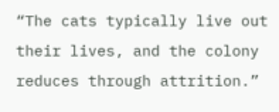“The cats typically live out their lives, and the colony reduces through attrition.”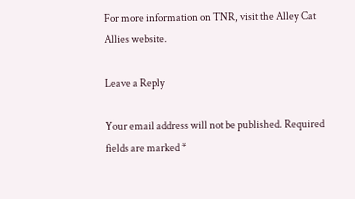For more information on TNR, visit the Alley Cat Allies website.

Leave a Reply

Your email address will not be published. Required fields are marked *